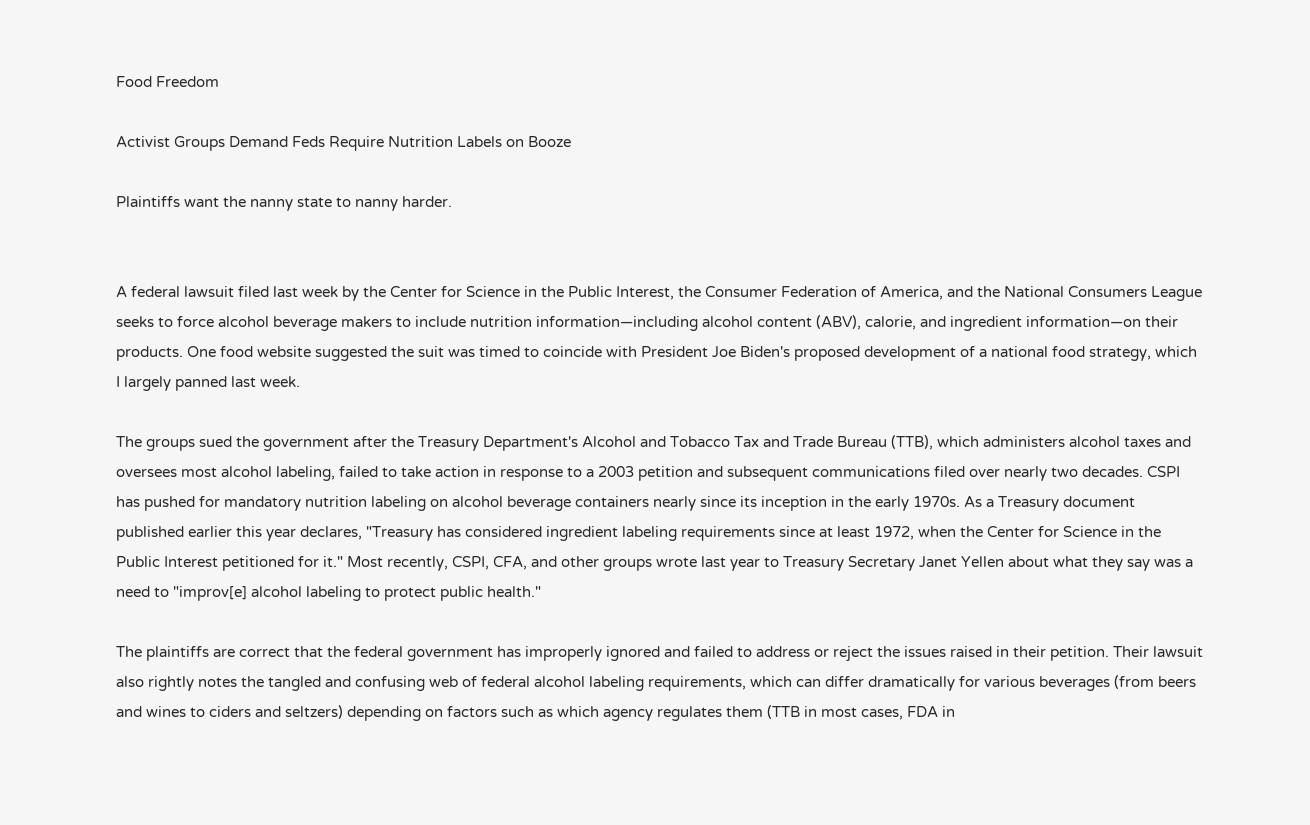Food Freedom

Activist Groups Demand Feds Require Nutrition Labels on Booze

Plaintiffs want the nanny state to nanny harder.


A federal lawsuit filed last week by the Center for Science in the Public Interest, the Consumer Federation of America, and the National Consumers League seeks to force alcohol beverage makers to include nutrition information—including alcohol content (ABV), calorie, and ingredient information—on their products. One food website suggested the suit was timed to coincide with President Joe Biden's proposed development of a national food strategy, which I largely panned last week.

The groups sued the government after the Treasury Department's Alcohol and Tobacco Tax and Trade Bureau (TTB), which administers alcohol taxes and oversees most alcohol labeling, failed to take action in response to a 2003 petition and subsequent communications filed over nearly two decades. CSPI has pushed for mandatory nutrition labeling on alcohol beverage containers nearly since its inception in the early 1970s. As a Treasury document published earlier this year declares, "Treasury has considered ingredient labeling requirements since at least 1972, when the Center for Science in the Public Interest petitioned for it." Most recently, CSPI, CFA, and other groups wrote last year to Treasury Secretary Janet Yellen about what they say was a need to "improv[e] alcohol labeling to protect public health."

The plaintiffs are correct that the federal government has improperly ignored and failed to address or reject the issues raised in their petition. Their lawsuit also rightly notes the tangled and confusing web of federal alcohol labeling requirements, which can differ dramatically for various beverages (from beers and wines to ciders and seltzers) depending on factors such as which agency regulates them (TTB in most cases, FDA in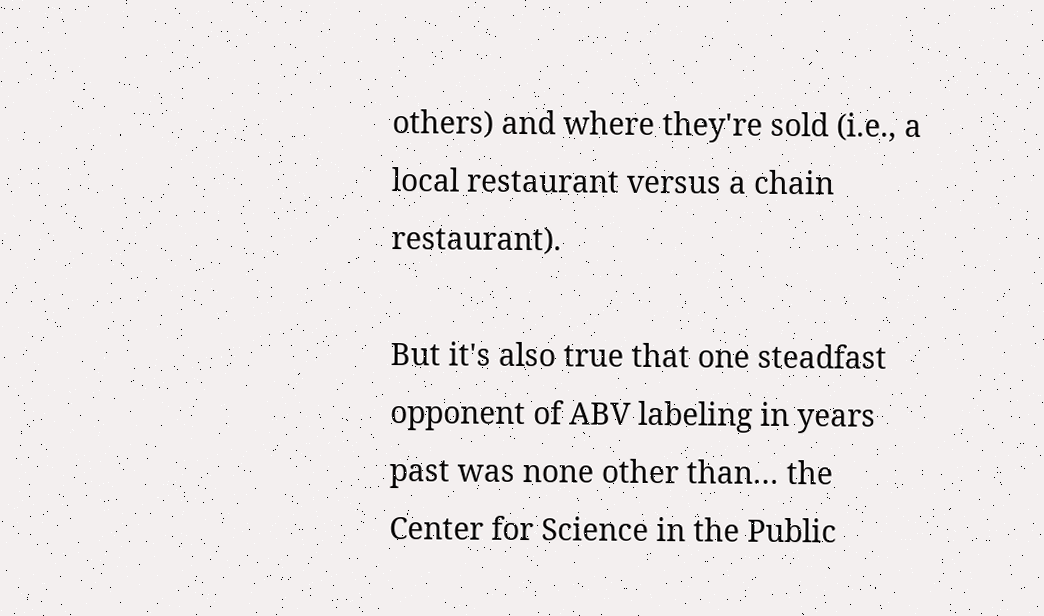others) and where they're sold (i.e., a local restaurant versus a chain restaurant).

But it's also true that one steadfast opponent of ABV labeling in years past was none other than… the Center for Science in the Public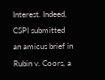Interest. Indeed, CSPI submitted an amicus brief in Rubin v. Coors, a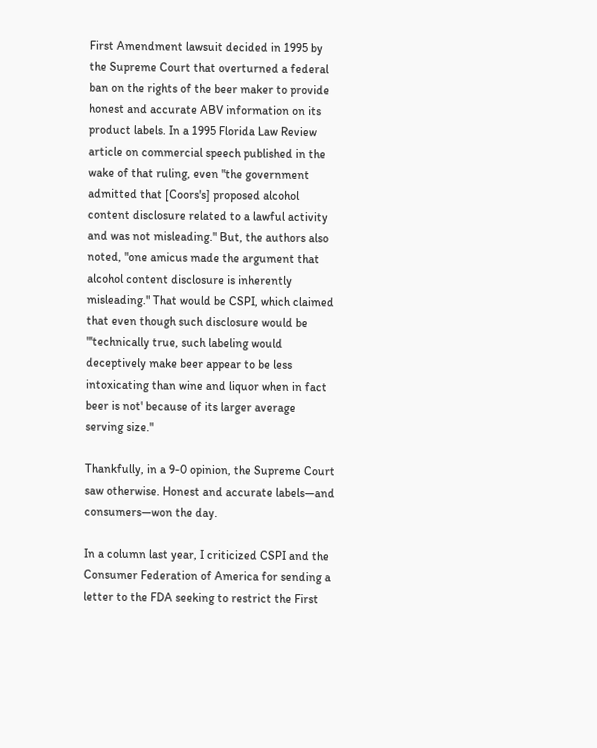First Amendment lawsuit decided in 1995 by the Supreme Court that overturned a federal ban on the rights of the beer maker to provide honest and accurate ABV information on its product labels. In a 1995 Florida Law Review article on commercial speech published in the wake of that ruling, even "the government admitted that [Coors's] proposed alcohol content disclosure related to a lawful activity and was not misleading." But, the authors also noted, "one amicus made the argument that alcohol content disclosure is inherently misleading." That would be CSPI, which claimed that even though such disclosure would be "'technically true, such labeling would deceptively make beer appear to be less intoxicating than wine and liquor when in fact beer is not' because of its larger average serving size."

Thankfully, in a 9-0 opinion, the Supreme Court saw otherwise. Honest and accurate labels—and consumers—won the day.

In a column last year, I criticized CSPI and the Consumer Federation of America for sending a letter to the FDA seeking to restrict the First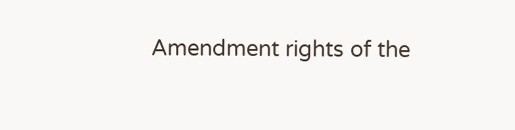Amendment rights of the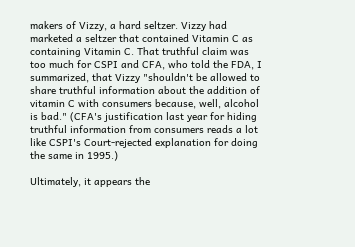makers of Vizzy, a hard seltzer. Vizzy had marketed a seltzer that contained Vitamin C as containing Vitamin C. That truthful claim was too much for CSPI and CFA, who told the FDA, I summarized, that Vizzy "shouldn't be allowed to share truthful information about the addition of vitamin C with consumers because, well, alcohol is bad." (CFA's justification last year for hiding truthful information from consumers reads a lot like CSPI's Court-rejected explanation for doing the same in 1995.)

Ultimately, it appears the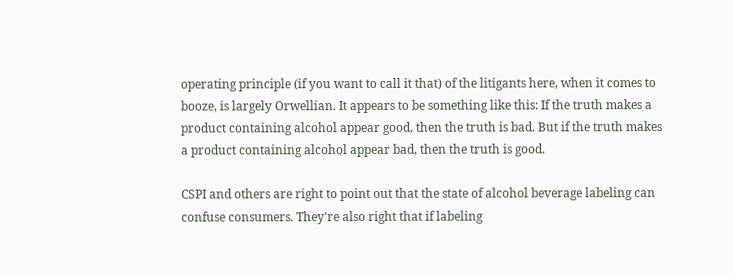operating principle (if you want to call it that) of the litigants here, when it comes to booze, is largely Orwellian. It appears to be something like this: If the truth makes a product containing alcohol appear good, then the truth is bad. But if the truth makes a product containing alcohol appear bad, then the truth is good.

CSPI and others are right to point out that the state of alcohol beverage labeling can confuse consumers. They're also right that if labeling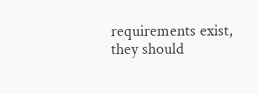requirements exist, they should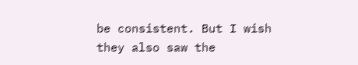be consistent. But I wish they also saw the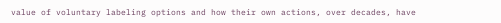value of voluntary labeling options and how their own actions, over decades, have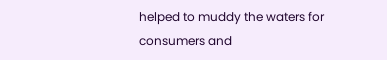helped to muddy the waters for consumers and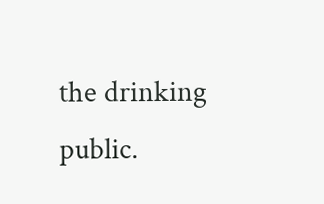the drinking public.